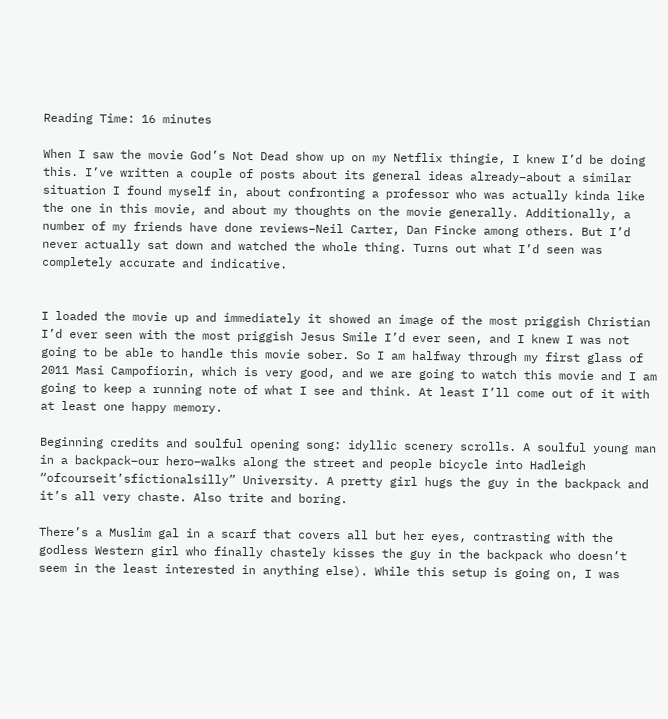Reading Time: 16 minutes

When I saw the movie God’s Not Dead show up on my Netflix thingie, I knew I’d be doing this. I’ve written a couple of posts about its general ideas already–about a similar situation I found myself in, about confronting a professor who was actually kinda like the one in this movie, and about my thoughts on the movie generally. Additionally, a number of my friends have done reviews–Neil Carter, Dan Fincke among others. But I’d never actually sat down and watched the whole thing. Turns out what I’d seen was completely accurate and indicative.


I loaded the movie up and immediately it showed an image of the most priggish Christian I’d ever seen with the most priggish Jesus Smile I’d ever seen, and I knew I was not going to be able to handle this movie sober. So I am halfway through my first glass of 2011 Masi Campofiorin, which is very good, and we are going to watch this movie and I am going to keep a running note of what I see and think. At least I’ll come out of it with at least one happy memory.

Beginning credits and soulful opening song: idyllic scenery scrolls. A soulful young man in a backpack–our hero–walks along the street and people bicycle into Hadleigh “ofcourseit’sfictionalsilly” University. A pretty girl hugs the guy in the backpack and it’s all very chaste. Also trite and boring.

There’s a Muslim gal in a scarf that covers all but her eyes, contrasting with the godless Western girl who finally chastely kisses the guy in the backpack who doesn’t seem in the least interested in anything else). While this setup is going on, I was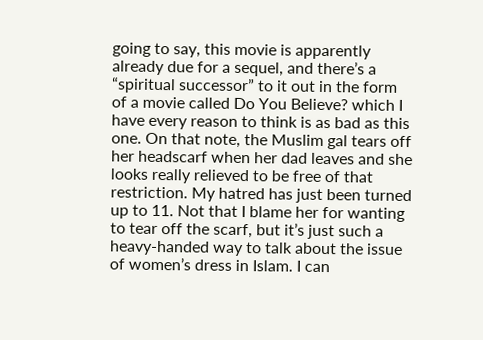going to say, this movie is apparently already due for a sequel, and there’s a “spiritual successor” to it out in the form of a movie called Do You Believe? which I have every reason to think is as bad as this one. On that note, the Muslim gal tears off her headscarf when her dad leaves and she looks really relieved to be free of that restriction. My hatred has just been turned up to 11. Not that I blame her for wanting to tear off the scarf, but it’s just such a heavy-handed way to talk about the issue of women’s dress in Islam. I can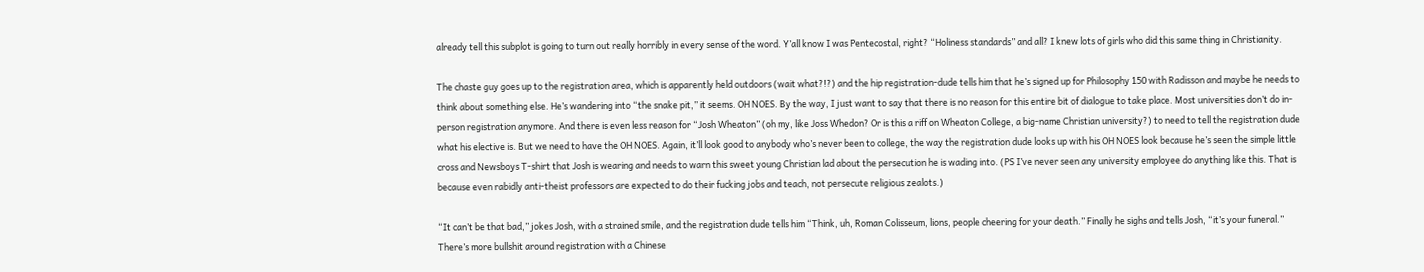already tell this subplot is going to turn out really horribly in every sense of the word. Y’all know I was Pentecostal, right? “Holiness standards” and all? I knew lots of girls who did this same thing in Christianity.

The chaste guy goes up to the registration area, which is apparently held outdoors (wait what?!?) and the hip registration-dude tells him that he’s signed up for Philosophy 150 with Radisson and maybe he needs to think about something else. He’s wandering into “the snake pit,” it seems. OH NOES. By the way, I just want to say that there is no reason for this entire bit of dialogue to take place. Most universities don’t do in-person registration anymore. And there is even less reason for “Josh Wheaton” (oh my, like Joss Whedon? Or is this a riff on Wheaton College, a big-name Christian university?) to need to tell the registration dude what his elective is. But we need to have the OH NOES. Again, it’ll look good to anybody who’s never been to college, the way the registration dude looks up with his OH NOES look because he’s seen the simple little cross and Newsboys T-shirt that Josh is wearing and needs to warn this sweet young Christian lad about the persecution he is wading into. (PS I’ve never seen any university employee do anything like this. That is because even rabidly anti-theist professors are expected to do their fucking jobs and teach, not persecute religious zealots.)

“It can’t be that bad,” jokes Josh, with a strained smile, and the registration dude tells him “Think, uh, Roman Colisseum, lions, people cheering for your death.” Finally he sighs and tells Josh, “it’s your funeral.”  There’s more bullshit around registration with a Chinese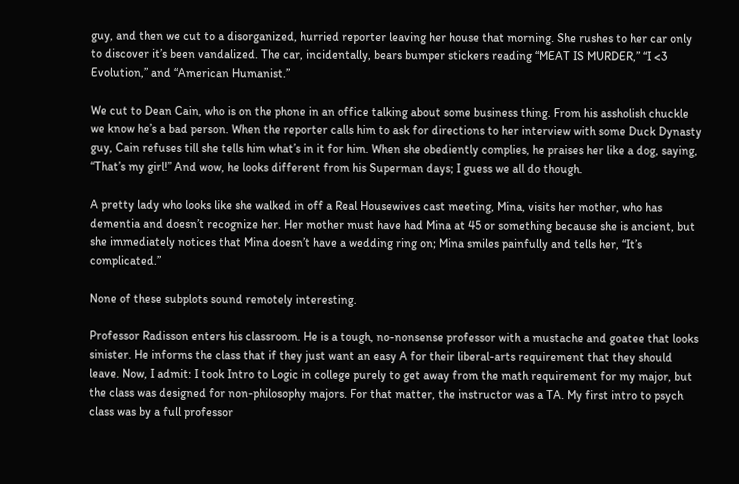guy, and then we cut to a disorganized, hurried reporter leaving her house that morning. She rushes to her car only to discover it’s been vandalized. The car, incidentally, bears bumper stickers reading “MEAT IS MURDER,” “I <3 Evolution,” and “American Humanist.”

We cut to Dean Cain, who is on the phone in an office talking about some business thing. From his assholish chuckle we know he’s a bad person. When the reporter calls him to ask for directions to her interview with some Duck Dynasty guy, Cain refuses till she tells him what’s in it for him. When she obediently complies, he praises her like a dog, saying, “That’s my girl!” And wow, he looks different from his Superman days; I guess we all do though.

A pretty lady who looks like she walked in off a Real Housewives cast meeting, Mina, visits her mother, who has dementia and doesn’t recognize her. Her mother must have had Mina at 45 or something because she is ancient, but she immediately notices that Mina doesn’t have a wedding ring on; Mina smiles painfully and tells her, “It’s complicated.”

None of these subplots sound remotely interesting.

Professor Radisson enters his classroom. He is a tough, no-nonsense professor with a mustache and goatee that looks sinister. He informs the class that if they just want an easy A for their liberal-arts requirement that they should leave. Now, I admit: I took Intro to Logic in college purely to get away from the math requirement for my major, but the class was designed for non-philosophy majors. For that matter, the instructor was a TA. My first intro to psych class was by a full professor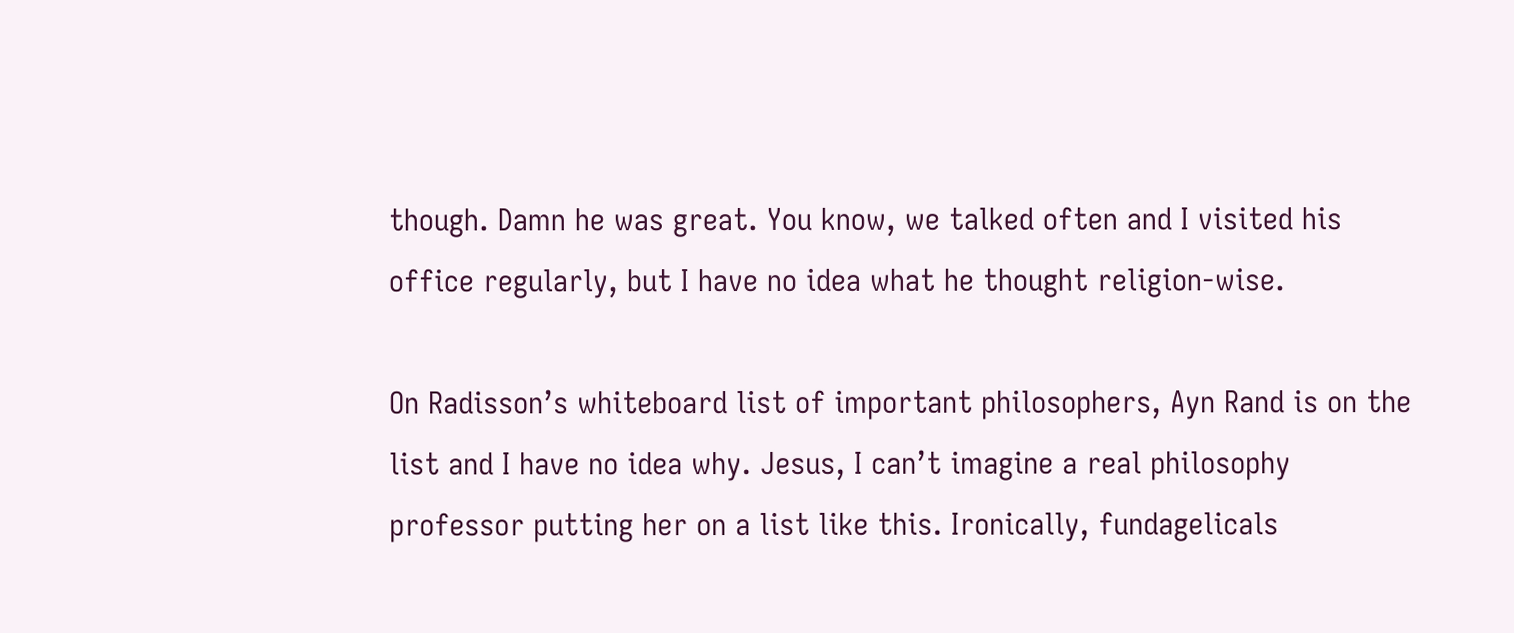though. Damn he was great. You know, we talked often and I visited his office regularly, but I have no idea what he thought religion-wise.

On Radisson’s whiteboard list of important philosophers, Ayn Rand is on the list and I have no idea why. Jesus, I can’t imagine a real philosophy professor putting her on a list like this. Ironically, fundagelicals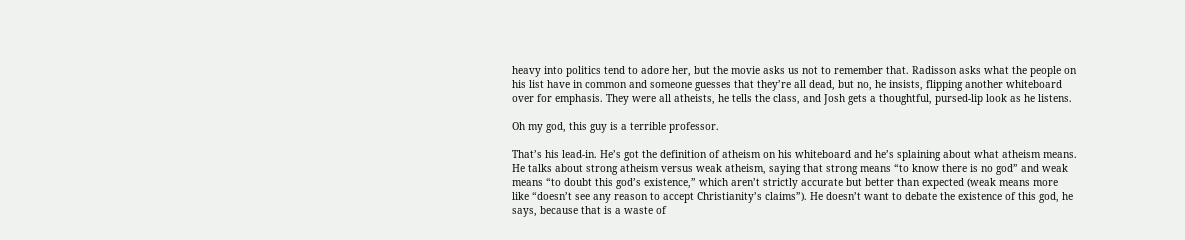heavy into politics tend to adore her, but the movie asks us not to remember that. Radisson asks what the people on his list have in common and someone guesses that they’re all dead, but no, he insists, flipping another whiteboard over for emphasis. They were all atheists, he tells the class, and Josh gets a thoughtful, pursed-lip look as he listens.

Oh my god, this guy is a terrible professor.

That’s his lead-in. He’s got the definition of atheism on his whiteboard and he’s splaining about what atheism means. He talks about strong atheism versus weak atheism, saying that strong means “to know there is no god” and weak means “to doubt this god’s existence,” which aren’t strictly accurate but better than expected (weak means more like “doesn’t see any reason to accept Christianity’s claims”). He doesn’t want to debate the existence of this god, he says, because that is a waste of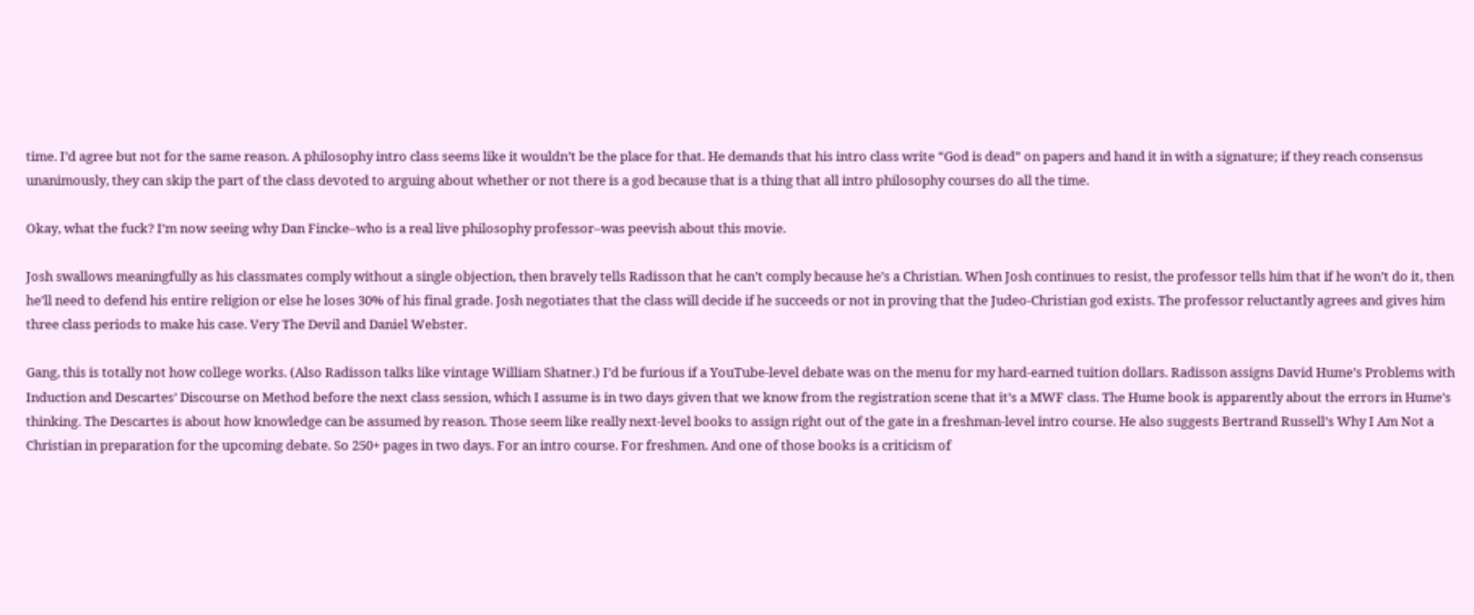time. I’d agree but not for the same reason. A philosophy intro class seems like it wouldn’t be the place for that. He demands that his intro class write “God is dead” on papers and hand it in with a signature; if they reach consensus unanimously, they can skip the part of the class devoted to arguing about whether or not there is a god because that is a thing that all intro philosophy courses do all the time.

Okay, what the fuck? I’m now seeing why Dan Fincke–who is a real live philosophy professor–was peevish about this movie.

Josh swallows meaningfully as his classmates comply without a single objection, then bravely tells Radisson that he can’t comply because he’s a Christian. When Josh continues to resist, the professor tells him that if he won’t do it, then he’ll need to defend his entire religion or else he loses 30% of his final grade. Josh negotiates that the class will decide if he succeeds or not in proving that the Judeo-Christian god exists. The professor reluctantly agrees and gives him three class periods to make his case. Very The Devil and Daniel Webster.

Gang, this is totally not how college works. (Also Radisson talks like vintage William Shatner.) I’d be furious if a YouTube-level debate was on the menu for my hard-earned tuition dollars. Radisson assigns David Hume’s Problems with Induction and Descartes’ Discourse on Method before the next class session, which I assume is in two days given that we know from the registration scene that it’s a MWF class. The Hume book is apparently about the errors in Hume’s thinking. The Descartes is about how knowledge can be assumed by reason. Those seem like really next-level books to assign right out of the gate in a freshman-level intro course. He also suggests Bertrand Russell’s Why I Am Not a Christian in preparation for the upcoming debate. So 250+ pages in two days. For an intro course. For freshmen. And one of those books is a criticism of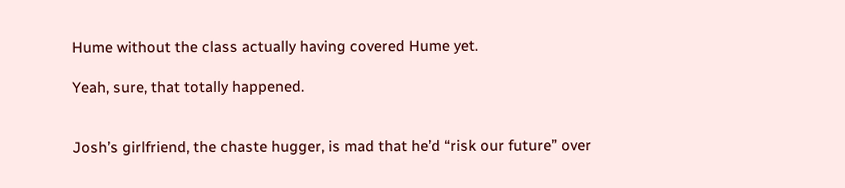Hume without the class actually having covered Hume yet.

Yeah, sure, that totally happened.


Josh’s girlfriend, the chaste hugger, is mad that he’d “risk our future” over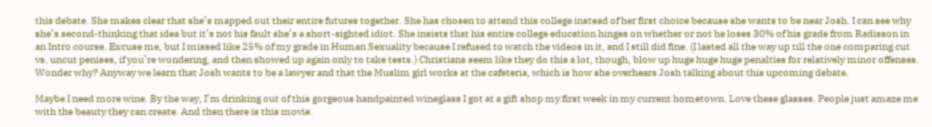this debate. She makes clear that she’s mapped out their entire futures together. She has chosen to attend this college instead of her first choice because she wants to be near Josh. I can see why she’s second-thinking that idea but it’s not his fault she’s a short-sighted idiot. She insists that his entire college education hinges on whether or not he loses 30% of his grade from Radisson in an Intro course. Excuse me, but I missed like 25% of my grade in Human Sexuality because I refused to watch the videos in it, and I still did fine. (I lasted all the way up till the one comparing cut vs. uncut penises, if you’re wondering, and then showed up again only to take tests.) Christians seem like they do this a lot, though, blow up huge huge huge penalties for relatively minor offenses. Wonder why? Anyway we learn that Josh wants to be a lawyer and that the Muslim girl works at the cafeteria, which is how she overhears Josh talking about this upcoming debate.

Maybe I need more wine. By the way, I’m drinking out of this gorgeous handpainted wineglass I got at a gift shop my first week in my current hometown. Love these glasses. People just amaze me with the beauty they can create. And then there is this movie.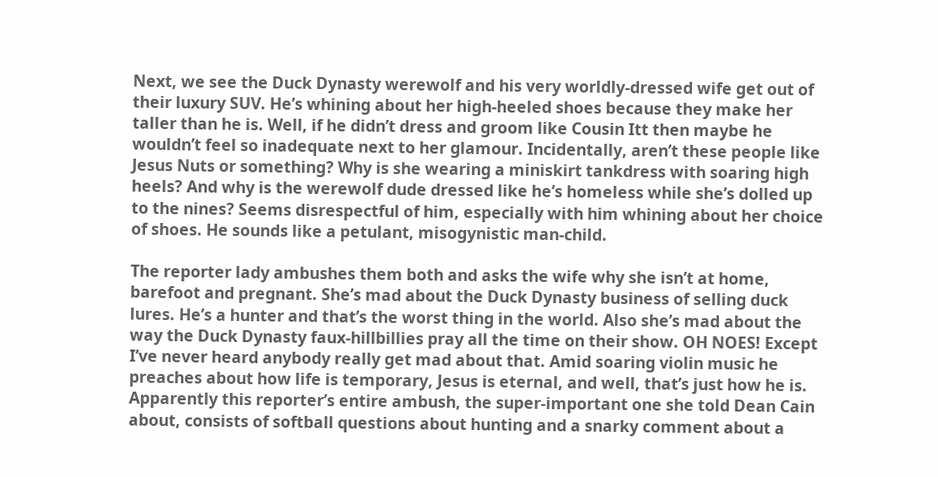Next, we see the Duck Dynasty werewolf and his very worldly-dressed wife get out of their luxury SUV. He’s whining about her high-heeled shoes because they make her taller than he is. Well, if he didn’t dress and groom like Cousin Itt then maybe he wouldn’t feel so inadequate next to her glamour. Incidentally, aren’t these people like Jesus Nuts or something? Why is she wearing a miniskirt tankdress with soaring high heels? And why is the werewolf dude dressed like he’s homeless while she’s dolled up to the nines? Seems disrespectful of him, especially with him whining about her choice of shoes. He sounds like a petulant, misogynistic man-child.

The reporter lady ambushes them both and asks the wife why she isn’t at home, barefoot and pregnant. She’s mad about the Duck Dynasty business of selling duck lures. He’s a hunter and that’s the worst thing in the world. Also she’s mad about the way the Duck Dynasty faux-hillbillies pray all the time on their show. OH NOES! Except I’ve never heard anybody really get mad about that. Amid soaring violin music he preaches about how life is temporary, Jesus is eternal, and well, that’s just how he is. Apparently this reporter’s entire ambush, the super-important one she told Dean Cain about, consists of softball questions about hunting and a snarky comment about a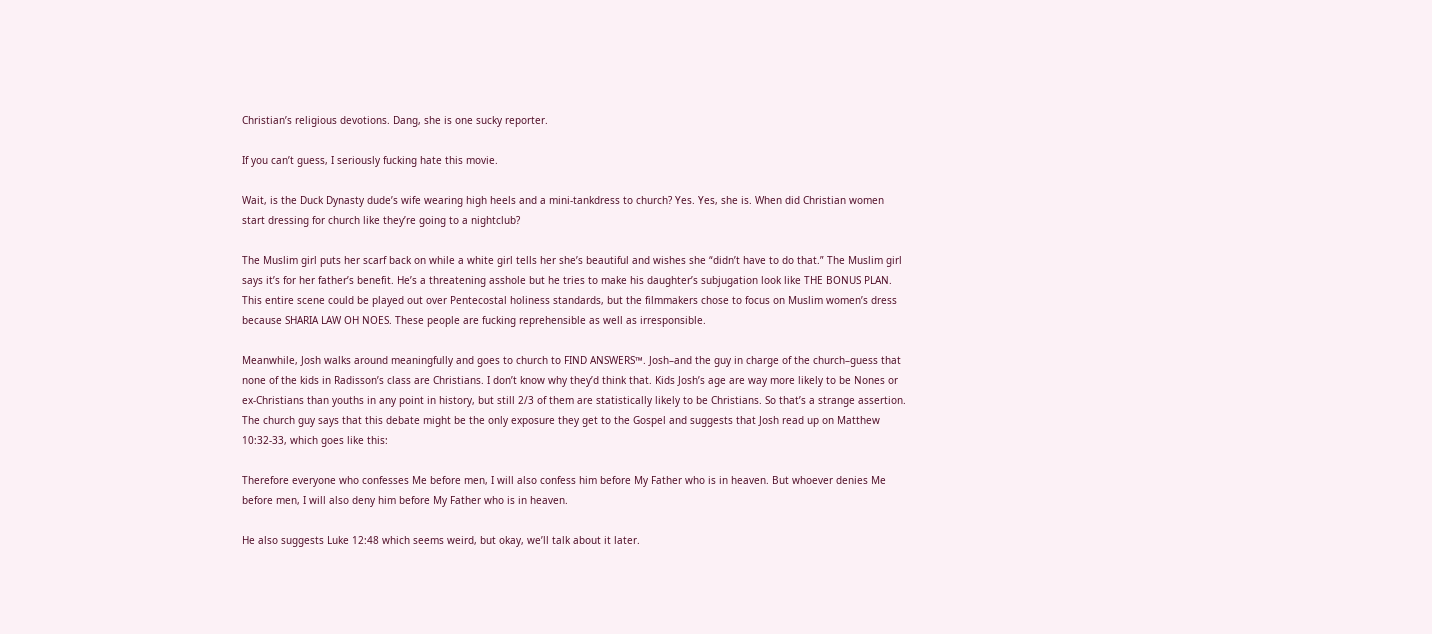Christian’s religious devotions. Dang, she is one sucky reporter.

If you can’t guess, I seriously fucking hate this movie.

Wait, is the Duck Dynasty dude’s wife wearing high heels and a mini-tankdress to church? Yes. Yes, she is. When did Christian women start dressing for church like they’re going to a nightclub?

The Muslim girl puts her scarf back on while a white girl tells her she’s beautiful and wishes she “didn’t have to do that.” The Muslim girl says it’s for her father’s benefit. He’s a threatening asshole but he tries to make his daughter’s subjugation look like THE BONUS PLAN. This entire scene could be played out over Pentecostal holiness standards, but the filmmakers chose to focus on Muslim women’s dress because SHARIA LAW OH NOES. These people are fucking reprehensible as well as irresponsible.

Meanwhile, Josh walks around meaningfully and goes to church to FIND ANSWERS™. Josh–and the guy in charge of the church–guess that none of the kids in Radisson’s class are Christians. I don’t know why they’d think that. Kids Josh’s age are way more likely to be Nones or ex-Christians than youths in any point in history, but still 2/3 of them are statistically likely to be Christians. So that’s a strange assertion. The church guy says that this debate might be the only exposure they get to the Gospel and suggests that Josh read up on Matthew 10:32-33, which goes like this:

Therefore everyone who confesses Me before men, I will also confess him before My Father who is in heaven. But whoever denies Me before men, I will also deny him before My Father who is in heaven.

He also suggests Luke 12:48 which seems weird, but okay, we’ll talk about it later.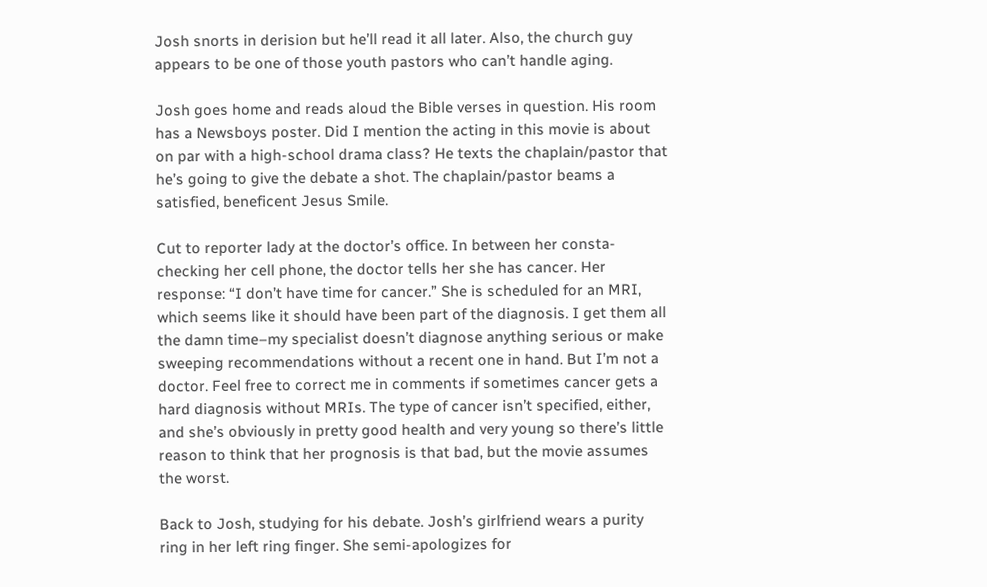Josh snorts in derision but he’ll read it all later. Also, the church guy appears to be one of those youth pastors who can’t handle aging.

Josh goes home and reads aloud the Bible verses in question. His room has a Newsboys poster. Did I mention the acting in this movie is about on par with a high-school drama class? He texts the chaplain/pastor that he’s going to give the debate a shot. The chaplain/pastor beams a satisfied, beneficent Jesus Smile.

Cut to reporter lady at the doctor’s office. In between her consta-checking her cell phone, the doctor tells her she has cancer. Her response: “I don’t have time for cancer.” She is scheduled for an MRI, which seems like it should have been part of the diagnosis. I get them all the damn time–my specialist doesn’t diagnose anything serious or make sweeping recommendations without a recent one in hand. But I’m not a doctor. Feel free to correct me in comments if sometimes cancer gets a hard diagnosis without MRIs. The type of cancer isn’t specified, either, and she’s obviously in pretty good health and very young so there’s little reason to think that her prognosis is that bad, but the movie assumes the worst.

Back to Josh, studying for his debate. Josh’s girlfriend wears a purity ring in her left ring finger. She semi-apologizes for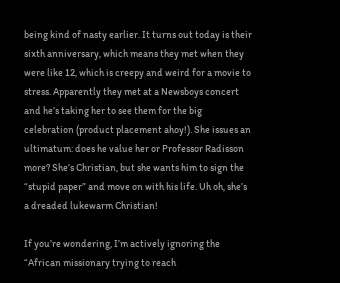being kind of nasty earlier. It turns out today is their sixth anniversary, which means they met when they were like 12, which is creepy and weird for a movie to stress. Apparently they met at a Newsboys concert and he’s taking her to see them for the big celebration (product placement ahoy!). She issues an ultimatum: does he value her or Professor Radisson more? She’s Christian, but she wants him to sign the “stupid paper” and move on with his life. Uh oh, she’s a dreaded lukewarm Christian!

If you’re wondering, I’m actively ignoring the “African missionary trying to reach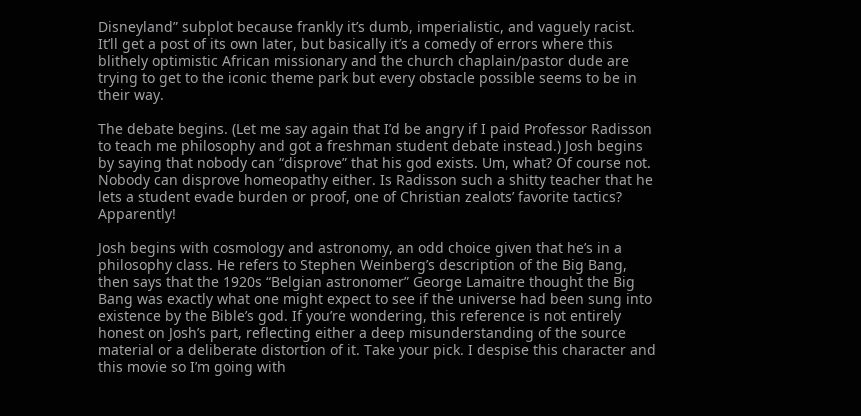Disneyland” subplot because frankly it’s dumb, imperialistic, and vaguely racist. It’ll get a post of its own later, but basically it’s a comedy of errors where this blithely optimistic African missionary and the church chaplain/pastor dude are trying to get to the iconic theme park but every obstacle possible seems to be in their way.

The debate begins. (Let me say again that I’d be angry if I paid Professor Radisson to teach me philosophy and got a freshman student debate instead.) Josh begins by saying that nobody can “disprove” that his god exists. Um, what? Of course not. Nobody can disprove homeopathy either. Is Radisson such a shitty teacher that he lets a student evade burden or proof, one of Christian zealots’ favorite tactics? Apparently!

Josh begins with cosmology and astronomy, an odd choice given that he’s in a philosophy class. He refers to Stephen Weinberg’s description of the Big Bang, then says that the 1920s “Belgian astronomer” George Lamaitre thought the Big Bang was exactly what one might expect to see if the universe had been sung into existence by the Bible’s god. If you’re wondering, this reference is not entirely honest on Josh’s part, reflecting either a deep misunderstanding of the source material or a deliberate distortion of it. Take your pick. I despise this character and this movie so I’m going with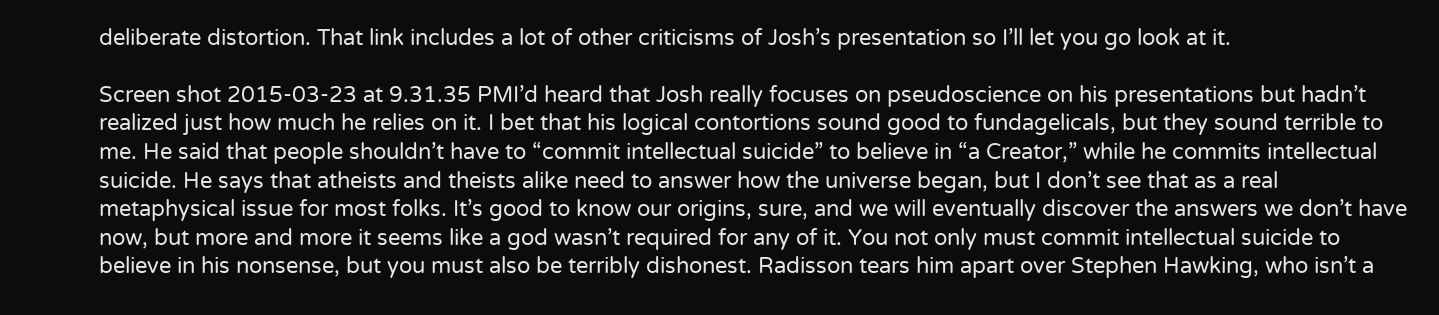deliberate distortion. That link includes a lot of other criticisms of Josh’s presentation so I’ll let you go look at it.

Screen shot 2015-03-23 at 9.31.35 PMI’d heard that Josh really focuses on pseudoscience on his presentations but hadn’t realized just how much he relies on it. I bet that his logical contortions sound good to fundagelicals, but they sound terrible to me. He said that people shouldn’t have to “commit intellectual suicide” to believe in “a Creator,” while he commits intellectual suicide. He says that atheists and theists alike need to answer how the universe began, but I don’t see that as a real metaphysical issue for most folks. It’s good to know our origins, sure, and we will eventually discover the answers we don’t have now, but more and more it seems like a god wasn’t required for any of it. You not only must commit intellectual suicide to believe in his nonsense, but you must also be terribly dishonest. Radisson tears him apart over Stephen Hawking, who isn’t a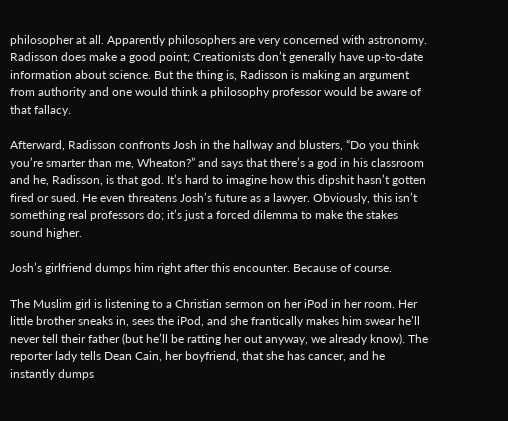philosopher at all. Apparently philosophers are very concerned with astronomy. Radisson does make a good point; Creationists don’t generally have up-to-date information about science. But the thing is, Radisson is making an argument from authority and one would think a philosophy professor would be aware of that fallacy.

Afterward, Radisson confronts Josh in the hallway and blusters, “Do you think you’re smarter than me, Wheaton?” and says that there’s a god in his classroom and he, Radisson, is that god. It’s hard to imagine how this dipshit hasn’t gotten fired or sued. He even threatens Josh’s future as a lawyer. Obviously, this isn’t something real professors do; it’s just a forced dilemma to make the stakes sound higher.

Josh’s girlfriend dumps him right after this encounter. Because of course.

The Muslim girl is listening to a Christian sermon on her iPod in her room. Her little brother sneaks in, sees the iPod, and she frantically makes him swear he’ll never tell their father (but he’ll be ratting her out anyway, we already know). The reporter lady tells Dean Cain, her boyfriend, that she has cancer, and he instantly dumps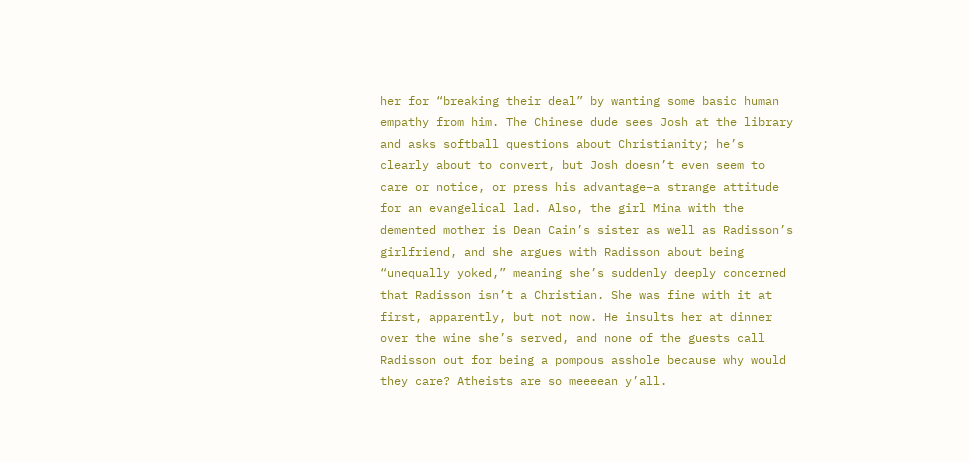her for “breaking their deal” by wanting some basic human empathy from him. The Chinese dude sees Josh at the library and asks softball questions about Christianity; he’s clearly about to convert, but Josh doesn’t even seem to care or notice, or press his advantage–a strange attitude for an evangelical lad. Also, the girl Mina with the demented mother is Dean Cain’s sister as well as Radisson’s girlfriend, and she argues with Radisson about being “unequally yoked,” meaning she’s suddenly deeply concerned that Radisson isn’t a Christian. She was fine with it at first, apparently, but not now. He insults her at dinner over the wine she’s served, and none of the guests call Radisson out for being a pompous asshole because why would they care? Atheists are so meeeean y’all.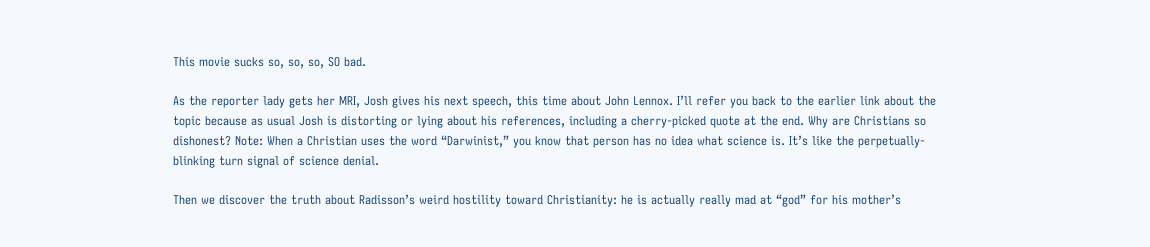This movie sucks so, so, so, SO bad.

As the reporter lady gets her MRI, Josh gives his next speech, this time about John Lennox. I’ll refer you back to the earlier link about the topic because as usual Josh is distorting or lying about his references, including a cherry-picked quote at the end. Why are Christians so dishonest? Note: When a Christian uses the word “Darwinist,” you know that person has no idea what science is. It’s like the perpetually-blinking turn signal of science denial.

Then we discover the truth about Radisson’s weird hostility toward Christianity: he is actually really mad at “god” for his mother’s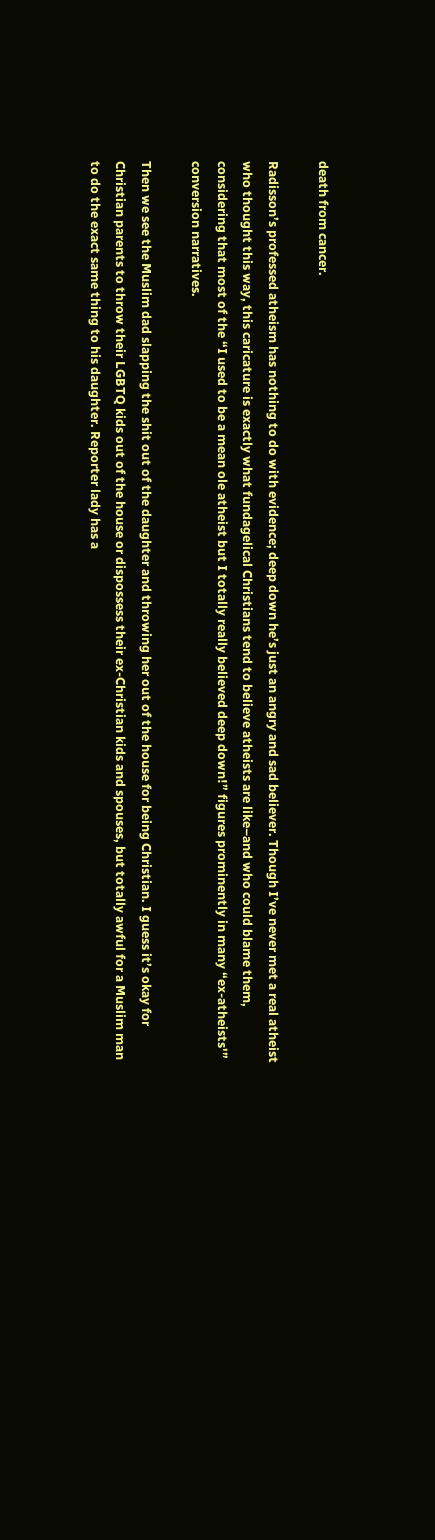death from cancer.

Radisson’s professed atheism has nothing to do with evidence; deep down he’s just an angry and sad believer. Though I’ve never met a real atheist who thought this way, this caricature is exactly what fundagelical Christians tend to believe atheists are like–and who could blame them, considering that most of the “I used to be a mean ole atheist but I totally really believed deep down!” figures prominently in many “ex-atheists'” conversion narratives.

Then we see the Muslim dad slapping the shit out of the daughter and throwing her out of the house for being Christian. I guess it’s okay for Christian parents to throw their LGBTQ kids out of the house or dispossess their ex-Christian kids and spouses, but totally awful for a Muslim man to do the exact same thing to his daughter. Reporter lady has a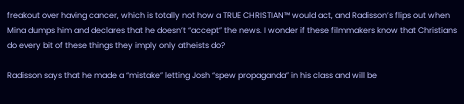freakout over having cancer, which is totally not how a TRUE CHRISTIAN™ would act, and Radisson’s flips out when Mina dumps him and declares that he doesn’t “accept” the news. I wonder if these filmmakers know that Christians do every bit of these things they imply only atheists do?

Radisson says that he made a “mistake” letting Josh “spew propaganda” in his class and will be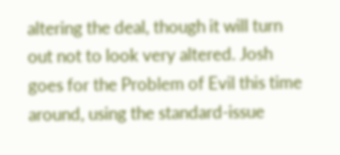altering the deal, though it will turn out not to look very altered. Josh goes for the Problem of Evil this time around, using the standard-issue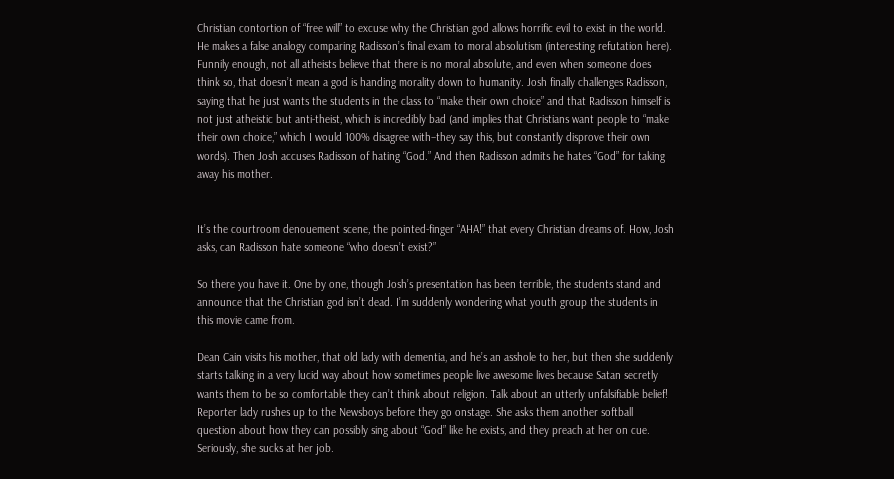Christian contortion of “free will” to excuse why the Christian god allows horrific evil to exist in the world. He makes a false analogy comparing Radisson’s final exam to moral absolutism (interesting refutation here). Funnily enough, not all atheists believe that there is no moral absolute, and even when someone does think so, that doesn’t mean a god is handing morality down to humanity. Josh finally challenges Radisson, saying that he just wants the students in the class to “make their own choice” and that Radisson himself is not just atheistic but anti-theist, which is incredibly bad (and implies that Christians want people to “make their own choice,” which I would 100% disagree with–they say this, but constantly disprove their own words). Then Josh accuses Radisson of hating “God.” And then Radisson admits he hates “God” for taking away his mother.


It’s the courtroom denouement scene, the pointed-finger “AHA!” that every Christian dreams of. How, Josh asks, can Radisson hate someone “who doesn’t exist?”

So there you have it. One by one, though Josh’s presentation has been terrible, the students stand and announce that the Christian god isn’t dead. I’m suddenly wondering what youth group the students in this movie came from.

Dean Cain visits his mother, that old lady with dementia, and he’s an asshole to her, but then she suddenly starts talking in a very lucid way about how sometimes people live awesome lives because Satan secretly wants them to be so comfortable they can’t think about religion. Talk about an utterly unfalsifiable belief! Reporter lady rushes up to the Newsboys before they go onstage. She asks them another softball question about how they can possibly sing about “God” like he exists, and they preach at her on cue. Seriously, she sucks at her job.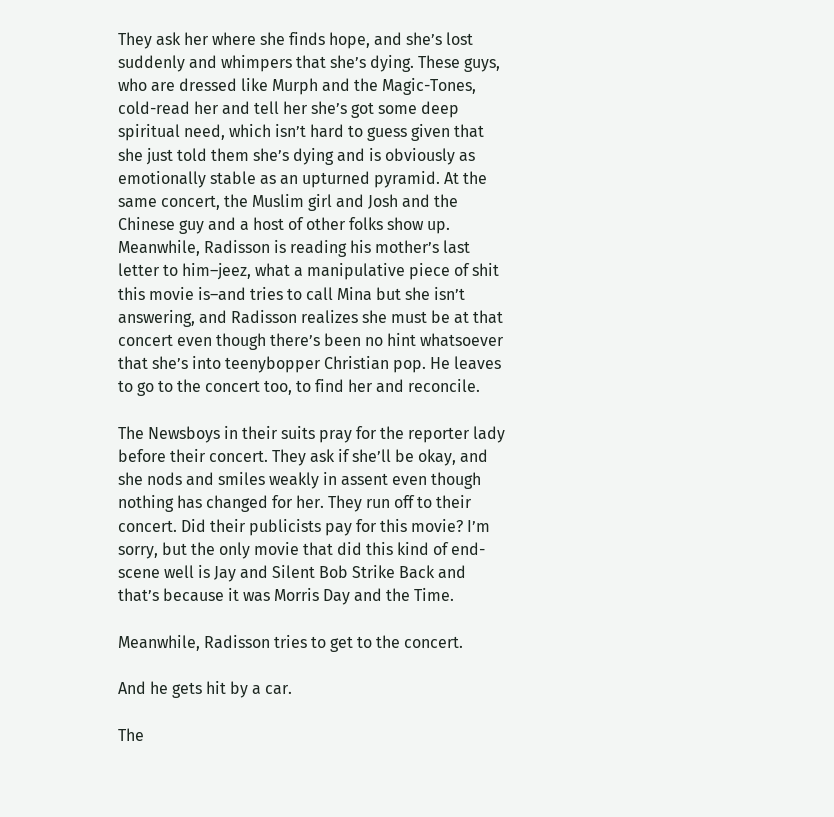They ask her where she finds hope, and she’s lost suddenly and whimpers that she’s dying. These guys, who are dressed like Murph and the Magic-Tones, cold-read her and tell her she’s got some deep spiritual need, which isn’t hard to guess given that she just told them she’s dying and is obviously as emotionally stable as an upturned pyramid. At the same concert, the Muslim girl and Josh and the Chinese guy and a host of other folks show up. Meanwhile, Radisson is reading his mother’s last letter to him–jeez, what a manipulative piece of shit this movie is–and tries to call Mina but she isn’t answering, and Radisson realizes she must be at that concert even though there’s been no hint whatsoever that she’s into teenybopper Christian pop. He leaves to go to the concert too, to find her and reconcile.

The Newsboys in their suits pray for the reporter lady before their concert. They ask if she’ll be okay, and she nods and smiles weakly in assent even though nothing has changed for her. They run off to their concert. Did their publicists pay for this movie? I’m sorry, but the only movie that did this kind of end-scene well is Jay and Silent Bob Strike Back and that’s because it was Morris Day and the Time.

Meanwhile, Radisson tries to get to the concert.

And he gets hit by a car.

The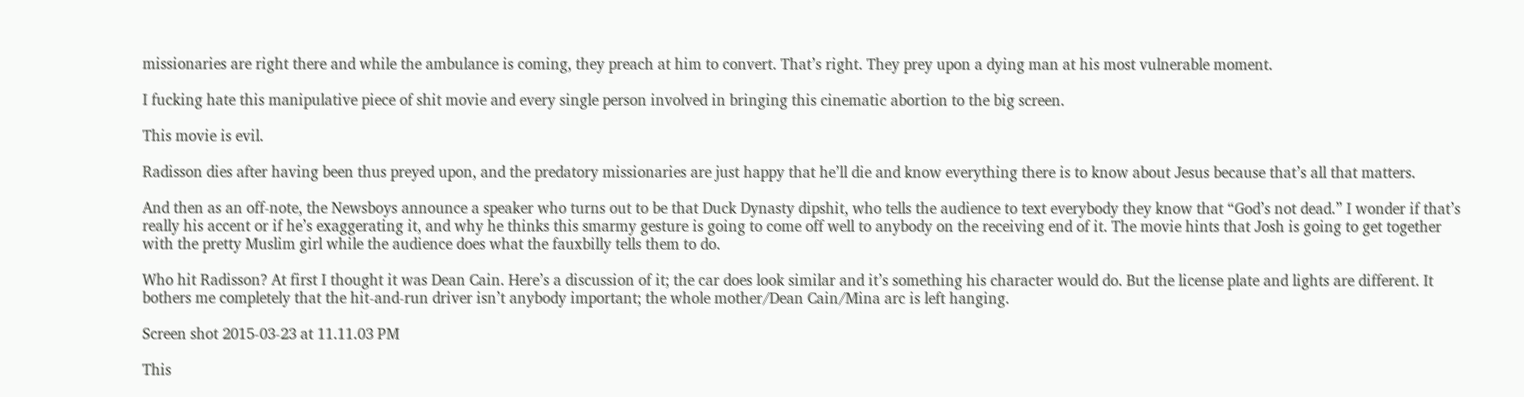missionaries are right there and while the ambulance is coming, they preach at him to convert. That’s right. They prey upon a dying man at his most vulnerable moment.

I fucking hate this manipulative piece of shit movie and every single person involved in bringing this cinematic abortion to the big screen.

This movie is evil.

Radisson dies after having been thus preyed upon, and the predatory missionaries are just happy that he’ll die and know everything there is to know about Jesus because that’s all that matters.

And then as an off-note, the Newsboys announce a speaker who turns out to be that Duck Dynasty dipshit, who tells the audience to text everybody they know that “God’s not dead.” I wonder if that’s really his accent or if he’s exaggerating it, and why he thinks this smarmy gesture is going to come off well to anybody on the receiving end of it. The movie hints that Josh is going to get together with the pretty Muslim girl while the audience does what the fauxbilly tells them to do.

Who hit Radisson? At first I thought it was Dean Cain. Here’s a discussion of it; the car does look similar and it’s something his character would do. But the license plate and lights are different. It bothers me completely that the hit-and-run driver isn’t anybody important; the whole mother/Dean Cain/Mina arc is left hanging.

Screen shot 2015-03-23 at 11.11.03 PM

This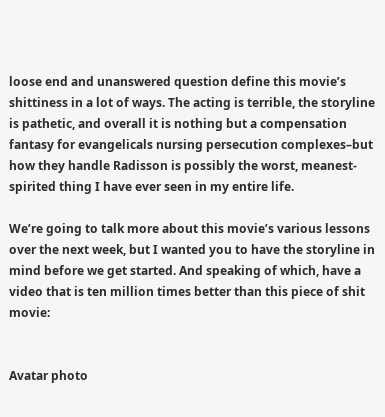loose end and unanswered question define this movie’s shittiness in a lot of ways. The acting is terrible, the storyline is pathetic, and overall it is nothing but a compensation fantasy for evangelicals nursing persecution complexes–but how they handle Radisson is possibly the worst, meanest-spirited thing I have ever seen in my entire life.

We’re going to talk more about this movie’s various lessons over the next week, but I wanted you to have the storyline in mind before we get started. And speaking of which, have a video that is ten million times better than this piece of shit movie:


Avatar photo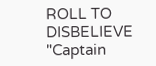ROLL TO DISBELIEVE "Captain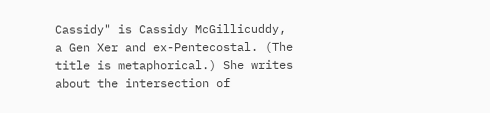Cassidy" is Cassidy McGillicuddy, a Gen Xer and ex-Pentecostal. (The title is metaphorical.) She writes about the intersection of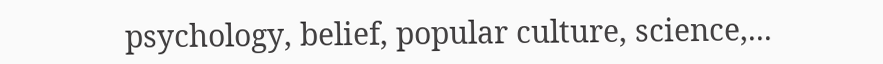psychology, belief, popular culture, science,...